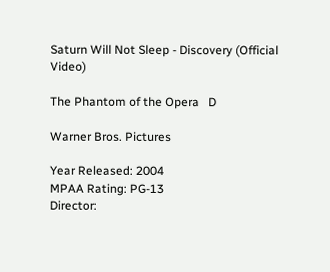Saturn Will Not Sleep - Discovery (Official Video)

The Phantom of the Opera   D

Warner Bros. Pictures

Year Released: 2004
MPAA Rating: PG-13
Director: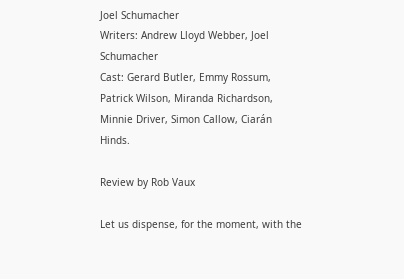Joel Schumacher
Writers: Andrew Lloyd Webber, Joel Schumacher
Cast: Gerard Butler, Emmy Rossum, Patrick Wilson, Miranda Richardson, Minnie Driver, Simon Callow, Ciarán Hinds.

Review by Rob Vaux

Let us dispense, for the moment, with the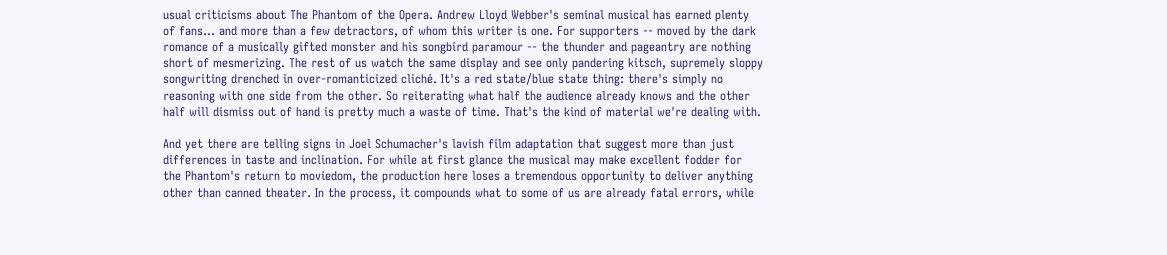usual criticisms about The Phantom of the Opera. Andrew Lloyd Webber's seminal musical has earned plenty of fans... and more than a few detractors, of whom this writer is one. For supporters -- moved by the dark romance of a musically gifted monster and his songbird paramour -- the thunder and pageantry are nothing short of mesmerizing. The rest of us watch the same display and see only pandering kitsch, supremely sloppy songwriting drenched in over-romanticized cliché. It's a red state/blue state thing: there's simply no reasoning with one side from the other. So reiterating what half the audience already knows and the other half will dismiss out of hand is pretty much a waste of time. That's the kind of material we're dealing with.

And yet there are telling signs in Joel Schumacher's lavish film adaptation that suggest more than just differences in taste and inclination. For while at first glance the musical may make excellent fodder for the Phantom's return to moviedom, the production here loses a tremendous opportunity to deliver anything other than canned theater. In the process, it compounds what to some of us are already fatal errors, while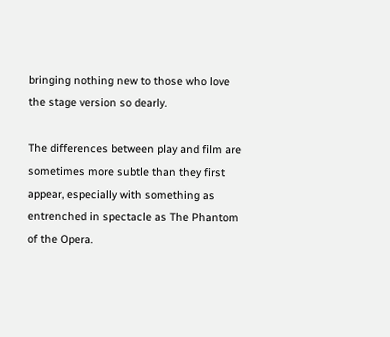bringing nothing new to those who love the stage version so dearly.

The differences between play and film are sometimes more subtle than they first appear, especially with something as entrenched in spectacle as The Phantom of the Opera.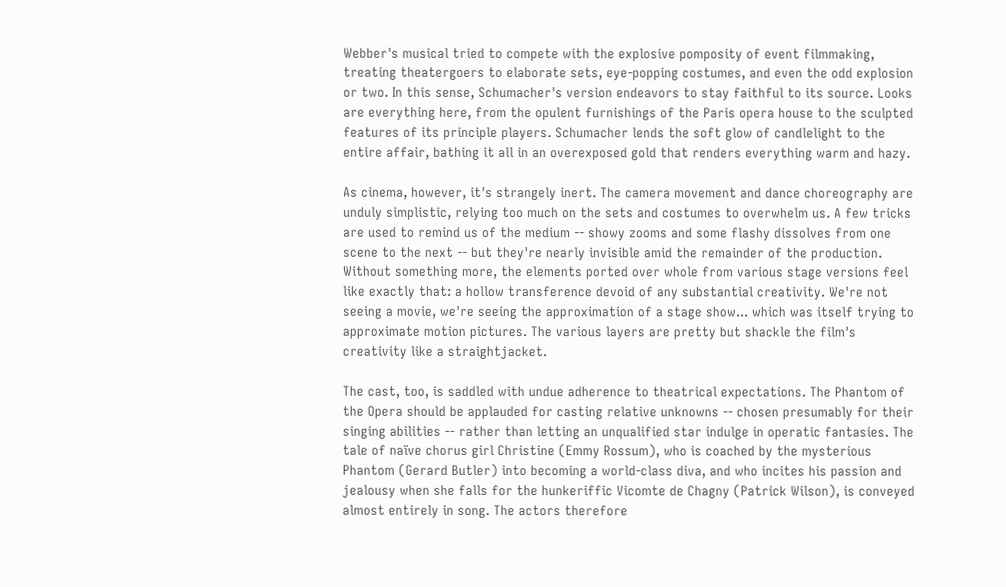Webber's musical tried to compete with the explosive pomposity of event filmmaking, treating theatergoers to elaborate sets, eye-popping costumes, and even the odd explosion or two. In this sense, Schumacher's version endeavors to stay faithful to its source. Looks are everything here, from the opulent furnishings of the Paris opera house to the sculpted features of its principle players. Schumacher lends the soft glow of candlelight to the entire affair, bathing it all in an overexposed gold that renders everything warm and hazy.

As cinema, however, it's strangely inert. The camera movement and dance choreography are unduly simplistic, relying too much on the sets and costumes to overwhelm us. A few tricks are used to remind us of the medium -- showy zooms and some flashy dissolves from one scene to the next -- but they're nearly invisible amid the remainder of the production. Without something more, the elements ported over whole from various stage versions feel like exactly that: a hollow transference devoid of any substantial creativity. We're not seeing a movie, we're seeing the approximation of a stage show... which was itself trying to approximate motion pictures. The various layers are pretty but shackle the film's creativity like a straightjacket.

The cast, too, is saddled with undue adherence to theatrical expectations. The Phantom of the Opera should be applauded for casting relative unknowns -- chosen presumably for their singing abilities -- rather than letting an unqualified star indulge in operatic fantasies. The tale of naïve chorus girl Christine (Emmy Rossum), who is coached by the mysterious Phantom (Gerard Butler) into becoming a world-class diva, and who incites his passion and jealousy when she falls for the hunkeriffic Vicomte de Chagny (Patrick Wilson), is conveyed almost entirely in song. The actors therefore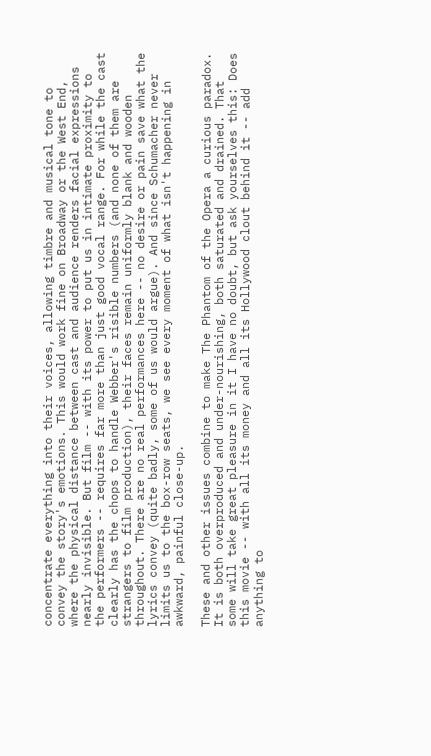concentrate everything into their voices, allowing timbre and musical tone to convey the story's emotions. This would work fine on Broadway or the West End, where the physical distance between cast and audience renders facial expressions nearly invisible. But film -- with its power to put us in intimate proximity to the performers -- requires far more than just good vocal range. For while the cast clearly has the chops to handle Webber's risible numbers (and none of them are strangers to film production), their faces remain uniformly blank and wooden throughout. There are no real performances here -- no desire or pain save what the lyrics convey (quite badly, some of us would argue). And since Schumacher never limits us to the box-row seats, we see every moment of what isn't happening in awkward, painful close-up.

These and other issues combine to make The Phantom of the Opera a curious paradox. It is both overproduced and under-nourishing, both saturated and drained. That some will take great pleasure in it I have no doubt, but ask yourselves this: Does this movie -- with all its money and all its Hollywood clout behind it -- add anything to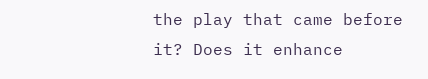the play that came before it? Does it enhance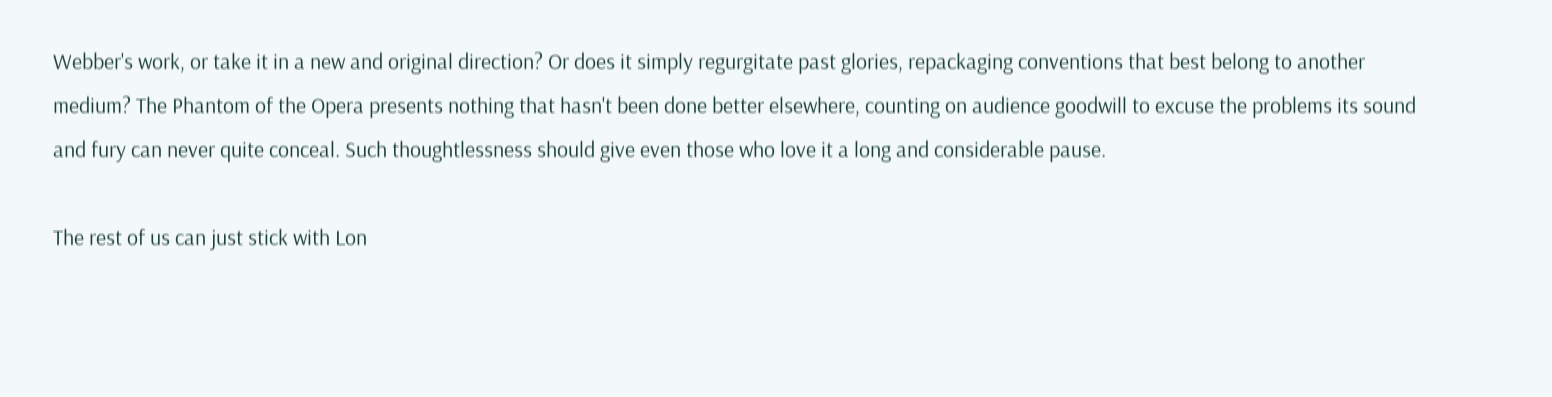Webber's work, or take it in a new and original direction? Or does it simply regurgitate past glories, repackaging conventions that best belong to another medium? The Phantom of the Opera presents nothing that hasn't been done better elsewhere, counting on audience goodwill to excuse the problems its sound and fury can never quite conceal. Such thoughtlessness should give even those who love it a long and considerable pause.

The rest of us can just stick with Lon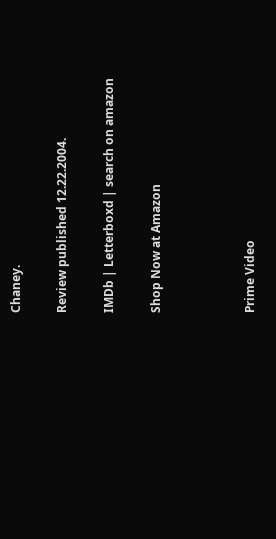Chaney.

Review published 12.22.2004.

IMDb | Letterboxd | search on amazon

Shop Now at Amazon



Prime Video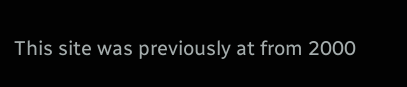This site was previously at from 2000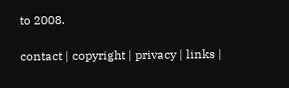to 2008.

contact | copyright | privacy | links |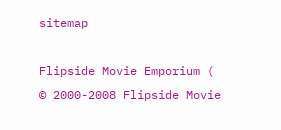sitemap

Flipside Movie Emporium (
© 2000-2008 Flipside Movie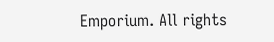Emporium. All rights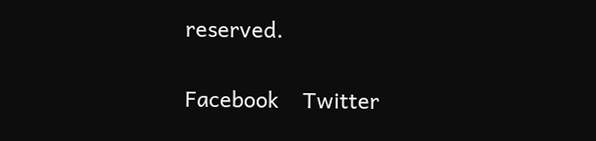reserved.

Facebook    Twitter